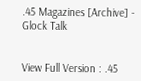.45 Magazines [Archive] - Glock Talk


View Full Version : .45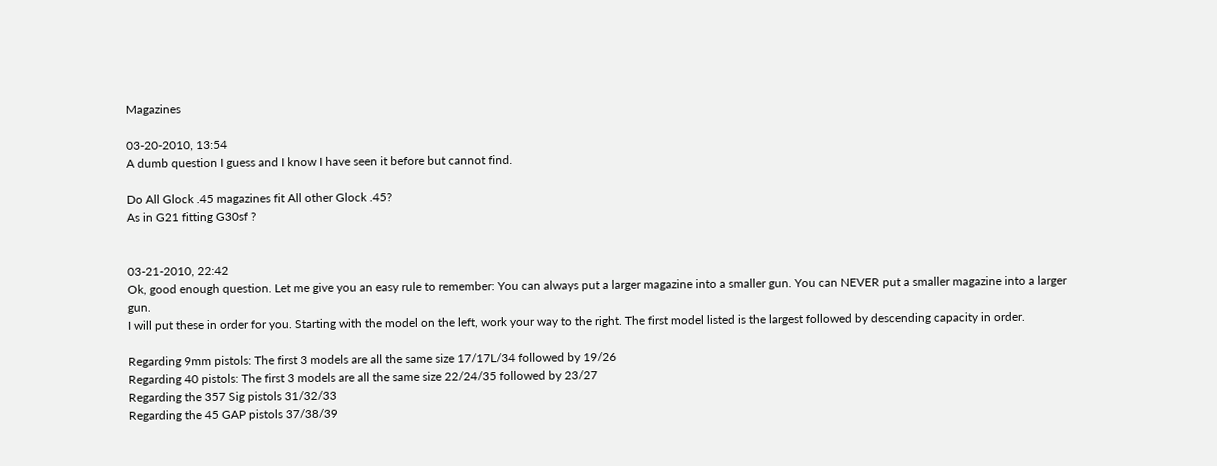Magazines

03-20-2010, 13:54
A dumb question I guess and I know I have seen it before but cannot find.

Do All Glock .45 magazines fit All other Glock .45?
As in G21 fitting G30sf ?


03-21-2010, 22:42
Ok, good enough question. Let me give you an easy rule to remember: You can always put a larger magazine into a smaller gun. You can NEVER put a smaller magazine into a larger gun.
I will put these in order for you. Starting with the model on the left, work your way to the right. The first model listed is the largest followed by descending capacity in order.

Regarding 9mm pistols: The first 3 models are all the same size 17/17L/34 followed by 19/26
Regarding 40 pistols: The first 3 models are all the same size 22/24/35 followed by 23/27
Regarding the 357 Sig pistols 31/32/33
Regarding the 45 GAP pistols 37/38/39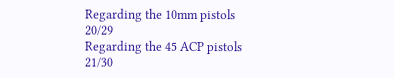Regarding the 10mm pistols 20/29
Regarding the 45 ACP pistols 21/30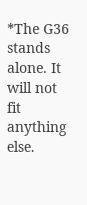*The G36 stands alone. It will not fit anything else.